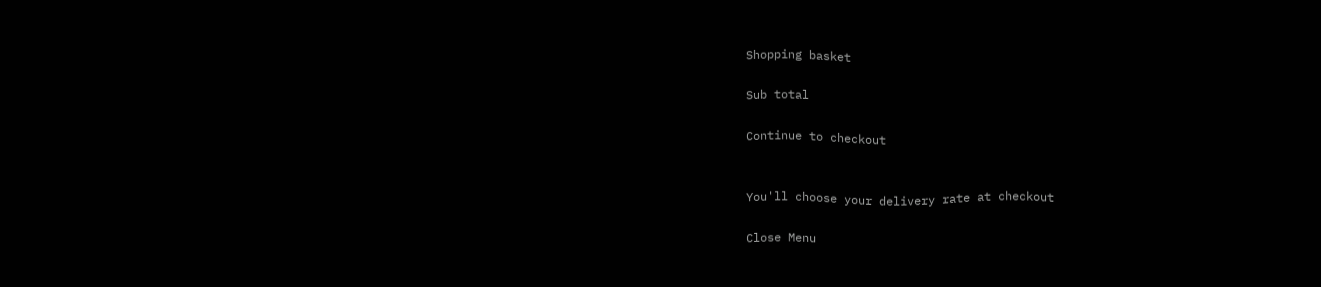Shopping basket

Sub total

Continue to checkout


You'll choose your delivery rate at checkout

Close Menu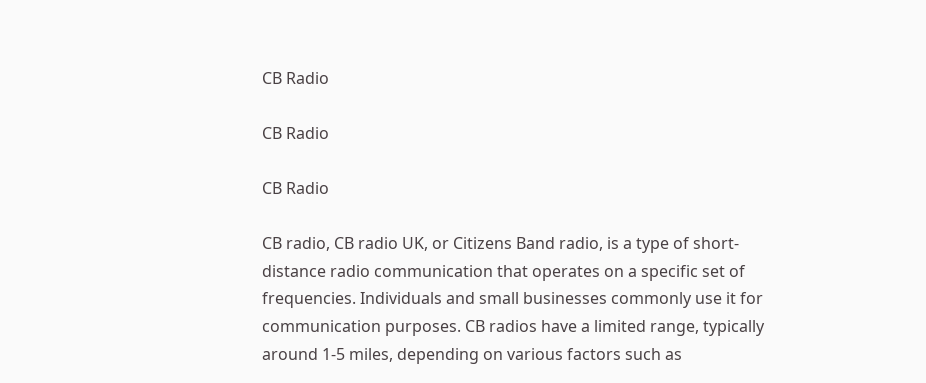CB Radio

CB Radio

CB Radio

CB radio, CB radio UK, or Citizens Band radio, is a type of short-distance radio communication that operates on a specific set of frequencies. Individuals and small businesses commonly use it for communication purposes. CB radios have a limited range, typically around 1-5 miles, depending on various factors such as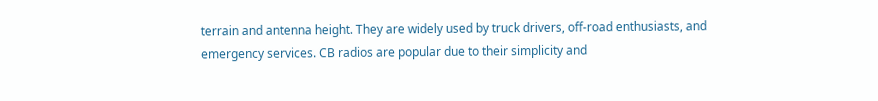terrain and antenna height. They are widely used by truck drivers, off-road enthusiasts, and emergency services. CB radios are popular due to their simplicity and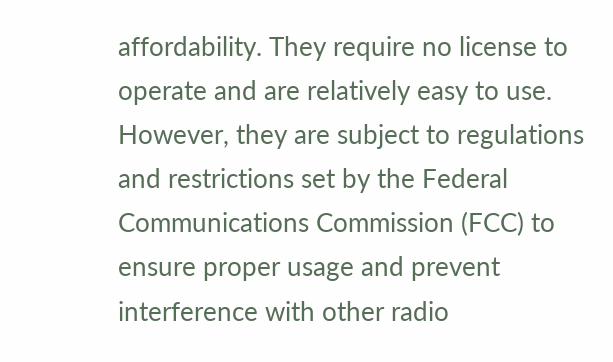affordability. They require no license to operate and are relatively easy to use. However, they are subject to regulations and restrictions set by the Federal Communications Commission (FCC) to ensure proper usage and prevent interference with other radio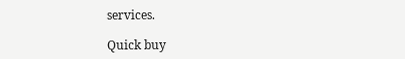services.

Quick buy